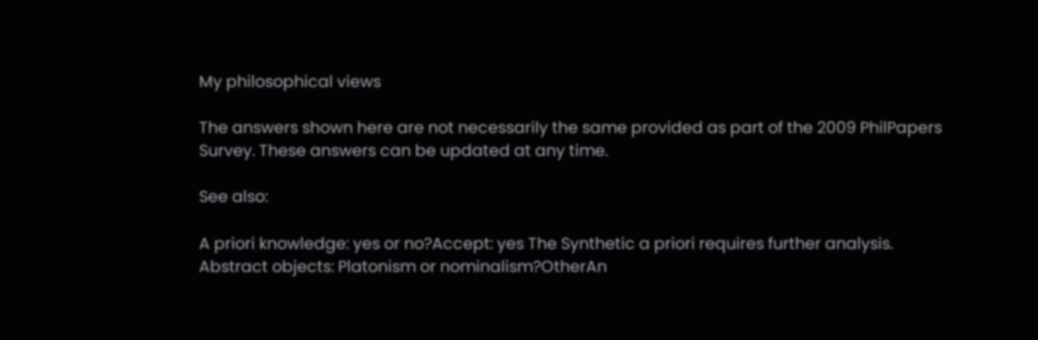My philosophical views

The answers shown here are not necessarily the same provided as part of the 2009 PhilPapers Survey. These answers can be updated at any time.

See also:

A priori knowledge: yes or no?Accept: yes The Synthetic a priori requires further analysis.
Abstract objects: Platonism or nominalism?OtherAn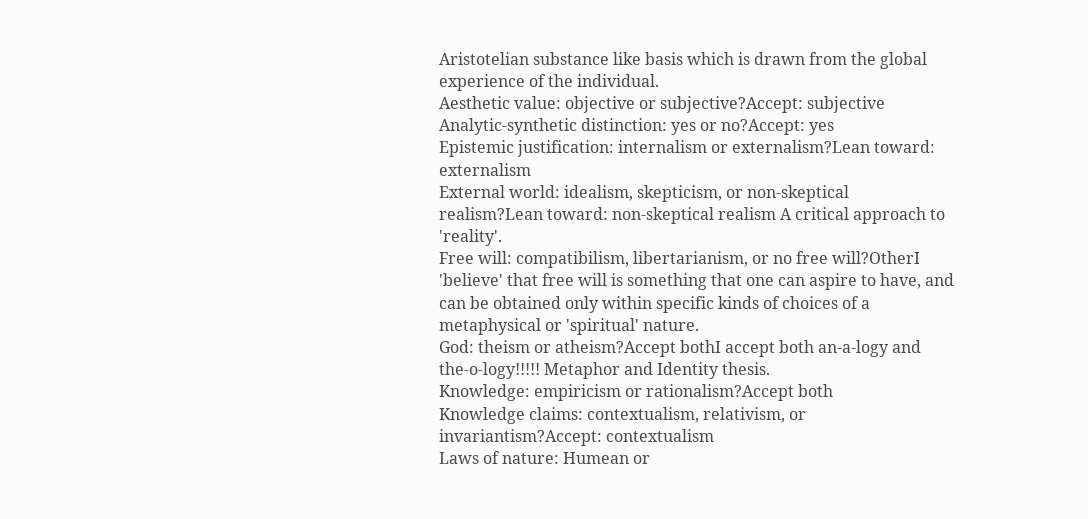Aristotelian substance like basis which is drawn from the global experience of the individual.
Aesthetic value: objective or subjective?Accept: subjective
Analytic-synthetic distinction: yes or no?Accept: yes
Epistemic justification: internalism or externalism?Lean toward: externalism
External world: idealism, skepticism, or non-skeptical realism?Lean toward: non-skeptical realism A critical approach to 'reality'.
Free will: compatibilism, libertarianism, or no free will?OtherI 'believe' that free will is something that one can aspire to have, and can be obtained only within specific kinds of choices of a metaphysical or 'spiritual' nature.
God: theism or atheism?Accept bothI accept both an-a-logy and the-o-logy!!!!! Metaphor and Identity thesis.
Knowledge: empiricism or rationalism?Accept both
Knowledge claims: contextualism, relativism, or invariantism?Accept: contextualism
Laws of nature: Humean or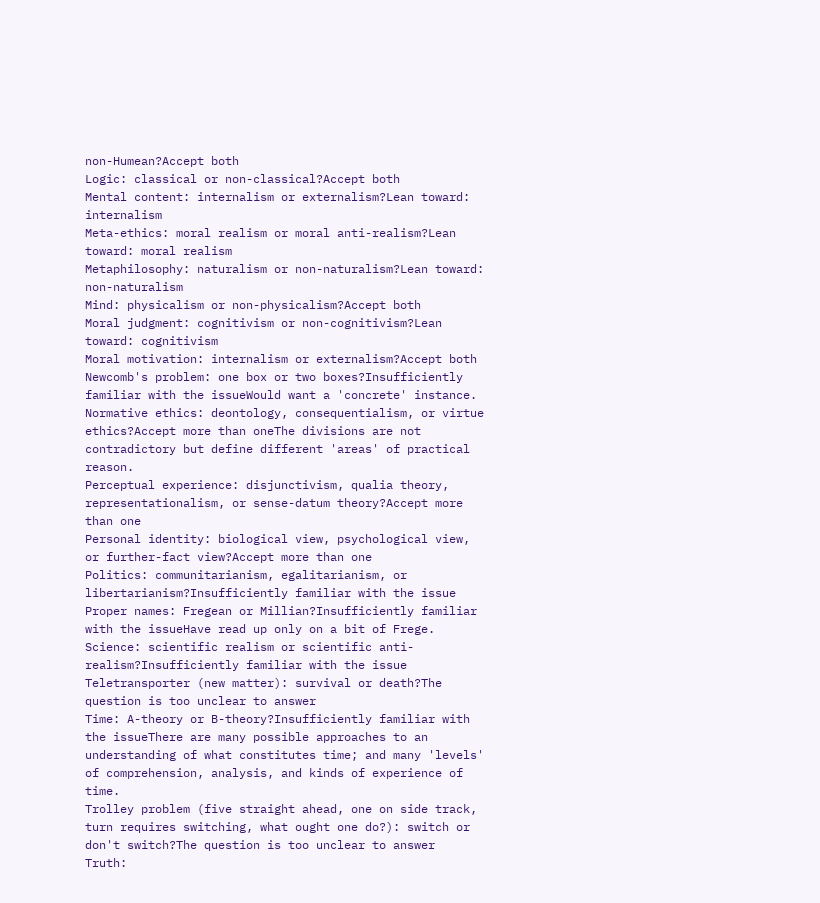non-Humean?Accept both
Logic: classical or non-classical?Accept both
Mental content: internalism or externalism?Lean toward: internalism
Meta-ethics: moral realism or moral anti-realism?Lean toward: moral realism
Metaphilosophy: naturalism or non-naturalism?Lean toward: non-naturalism
Mind: physicalism or non-physicalism?Accept both
Moral judgment: cognitivism or non-cognitivism?Lean toward: cognitivism
Moral motivation: internalism or externalism?Accept both
Newcomb's problem: one box or two boxes?Insufficiently familiar with the issueWould want a 'concrete' instance.
Normative ethics: deontology, consequentialism, or virtue ethics?Accept more than oneThe divisions are not contradictory but define different 'areas' of practical reason.
Perceptual experience: disjunctivism, qualia theory, representationalism, or sense-datum theory?Accept more than one
Personal identity: biological view, psychological view, or further-fact view?Accept more than one
Politics: communitarianism, egalitarianism, or libertarianism?Insufficiently familiar with the issue
Proper names: Fregean or Millian?Insufficiently familiar with the issueHave read up only on a bit of Frege.
Science: scientific realism or scientific anti-realism?Insufficiently familiar with the issue
Teletransporter (new matter): survival or death?The question is too unclear to answer
Time: A-theory or B-theory?Insufficiently familiar with the issueThere are many possible approaches to an understanding of what constitutes time; and many 'levels' of comprehension, analysis, and kinds of experience of time.
Trolley problem (five straight ahead, one on side track, turn requires switching, what ought one do?): switch or don't switch?The question is too unclear to answer
Truth: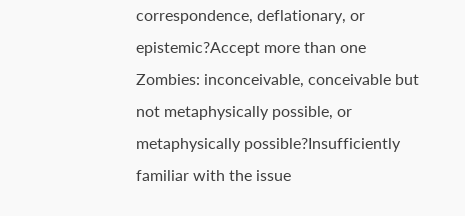correspondence, deflationary, or epistemic?Accept more than one
Zombies: inconceivable, conceivable but not metaphysically possible, or metaphysically possible?Insufficiently familiar with the issue